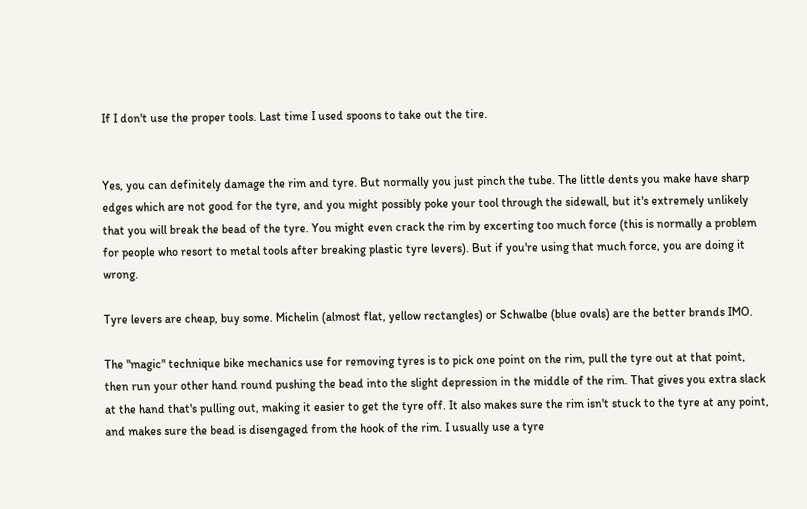If I don't use the proper tools. Last time I used spoons to take out the tire.


Yes, you can definitely damage the rim and tyre. But normally you just pinch the tube. The little dents you make have sharp edges which are not good for the tyre, and you might possibly poke your tool through the sidewall, but it's extremely unlikely that you will break the bead of the tyre. You might even crack the rim by excerting too much force (this is normally a problem for people who resort to metal tools after breaking plastic tyre levers). But if you're using that much force, you are doing it wrong.

Tyre levers are cheap, buy some. Michelin (almost flat, yellow rectangles) or Schwalbe (blue ovals) are the better brands IMO.

The "magic" technique bike mechanics use for removing tyres is to pick one point on the rim, pull the tyre out at that point, then run your other hand round pushing the bead into the slight depression in the middle of the rim. That gives you extra slack at the hand that's pulling out, making it easier to get the tyre off. It also makes sure the rim isn't stuck to the tyre at any point, and makes sure the bead is disengaged from the hook of the rim. I usually use a tyre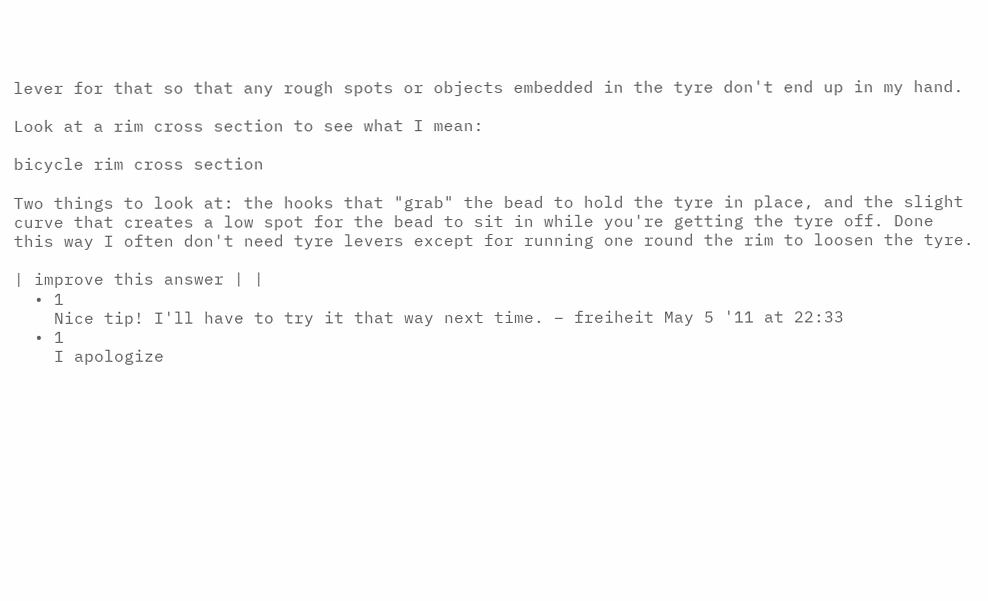lever for that so that any rough spots or objects embedded in the tyre don't end up in my hand.

Look at a rim cross section to see what I mean:

bicycle rim cross section

Two things to look at: the hooks that "grab" the bead to hold the tyre in place, and the slight curve that creates a low spot for the bead to sit in while you're getting the tyre off. Done this way I often don't need tyre levers except for running one round the rim to loosen the tyre.

| improve this answer | |
  • 1
    Nice tip! I'll have to try it that way next time. – freiheit May 5 '11 at 22:33
  • 1
    I apologize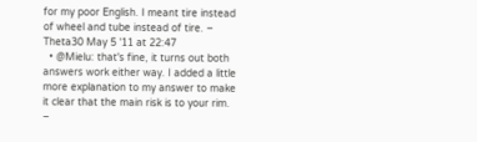for my poor English. I meant tire instead of wheel and tube instead of tire. – Theta30 May 5 '11 at 22:47
  • @Mielu: that's fine, it turns out both answers work either way. I added a little more explanation to my answer to make it clear that the main risk is to your rim. –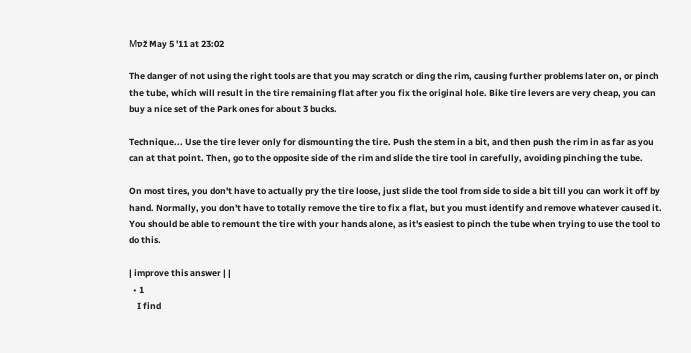Мסž May 5 '11 at 23:02

The danger of not using the right tools are that you may scratch or ding the rim, causing further problems later on, or pinch the tube, which will result in the tire remaining flat after you fix the original hole. Bike tire levers are very cheap, you can buy a nice set of the Park ones for about 3 bucks.

Technique... Use the tire lever only for dismounting the tire. Push the stem in a bit, and then push the rim in as far as you can at that point. Then, go to the opposite side of the rim and slide the tire tool in carefully, avoiding pinching the tube.

On most tires, you don't have to actually pry the tire loose, just slide the tool from side to side a bit till you can work it off by hand. Normally, you don't have to totally remove the tire to fix a flat, but you must identify and remove whatever caused it. You should be able to remount the tire with your hands alone, as it's easiest to pinch the tube when trying to use the tool to do this.

| improve this answer | |
  • 1
    I find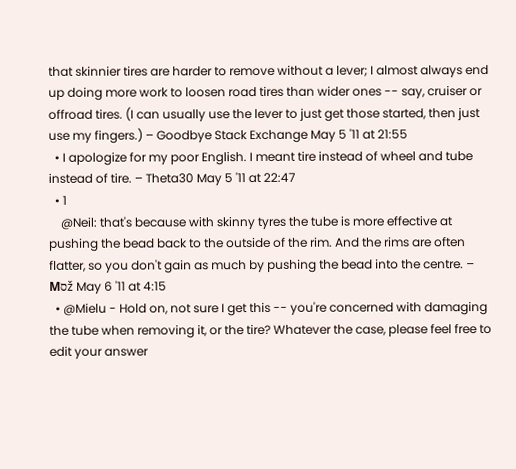that skinnier tires are harder to remove without a lever; I almost always end up doing more work to loosen road tires than wider ones -- say, cruiser or offroad tires. (I can usually use the lever to just get those started, then just use my fingers.) – Goodbye Stack Exchange May 5 '11 at 21:55
  • I apologize for my poor English. I meant tire instead of wheel and tube instead of tire. – Theta30 May 5 '11 at 22:47
  • 1
    @Neil: that's because with skinny tyres the tube is more effective at pushing the bead back to the outside of the rim. And the rims are often flatter, so you don't gain as much by pushing the bead into the centre. – Мסž May 6 '11 at 4:15
  • @Mielu - Hold on, not sure I get this -- you're concerned with damaging the tube when removing it, or the tire? Whatever the case, please feel free to edit your answer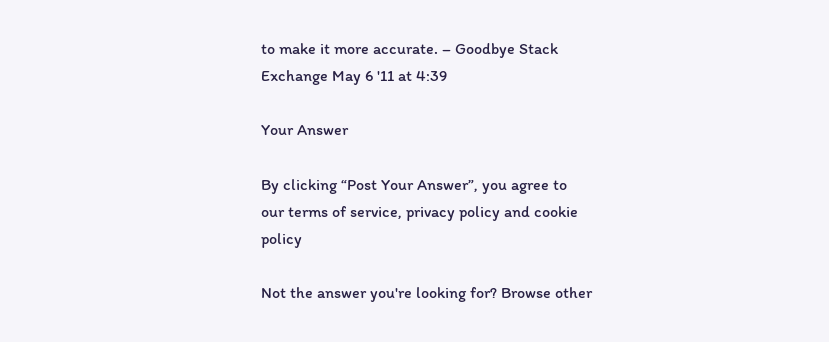to make it more accurate. – Goodbye Stack Exchange May 6 '11 at 4:39

Your Answer

By clicking “Post Your Answer”, you agree to our terms of service, privacy policy and cookie policy

Not the answer you're looking for? Browse other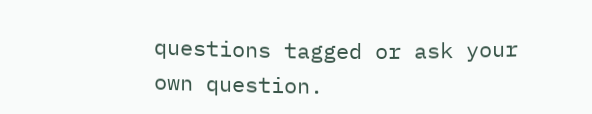questions tagged or ask your own question.